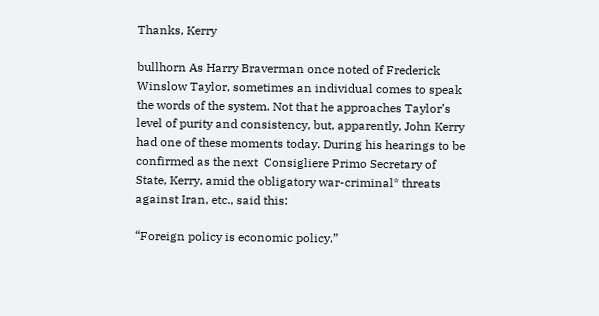Thanks, Kerry

bullhorn As Harry Braverman once noted of Frederick Winslow Taylor, sometimes an individual comes to speak the words of the system. Not that he approaches Taylor’s level of purity and consistency, but, apparently, John Kerry had one of these moments today. During his hearings to be confirmed as the next  Consigliere Primo Secretary of State, Kerry, amid the obligatory war-criminal* threats against Iran, etc., said this:

“Foreign policy is economic policy.”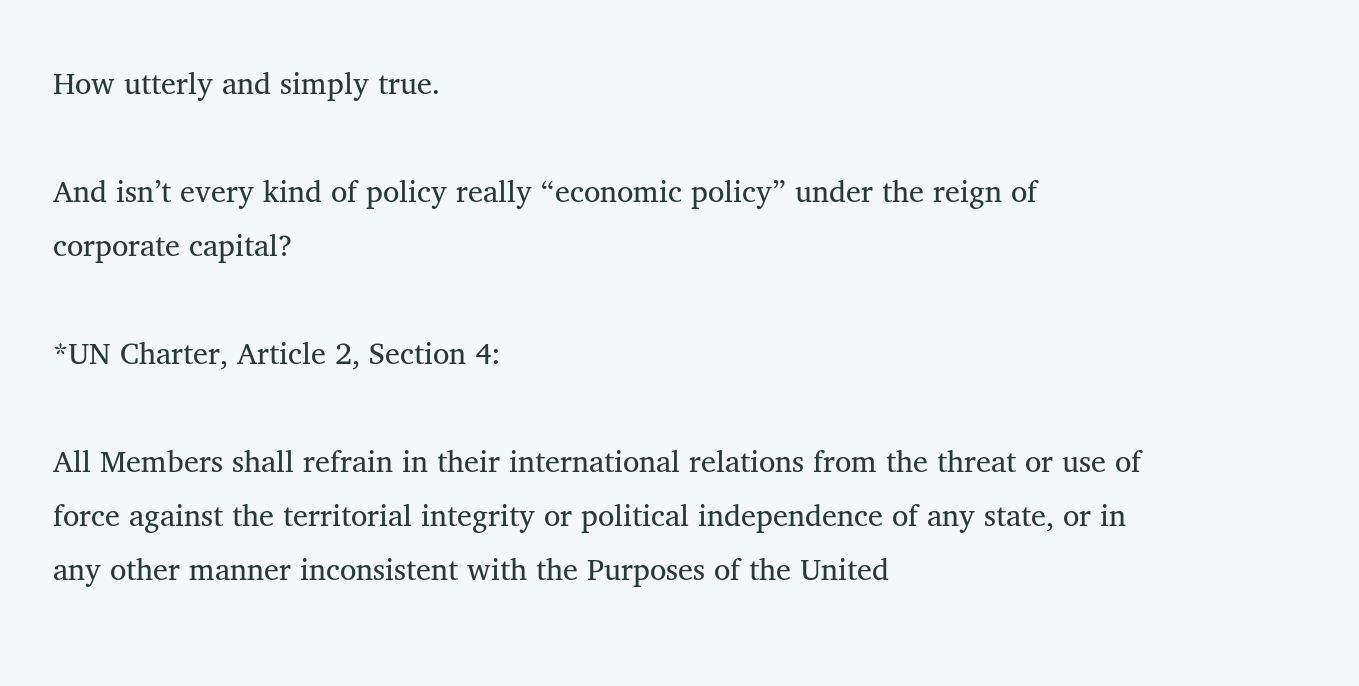How utterly and simply true.

And isn’t every kind of policy really “economic policy” under the reign of corporate capital?

*UN Charter, Article 2, Section 4:

All Members shall refrain in their international relations from the threat or use of force against the territorial integrity or political independence of any state, or in any other manner inconsistent with the Purposes of the United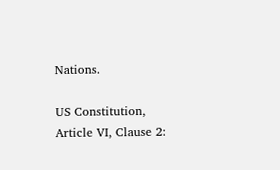Nations.

US Constitution, Article VI, Clause 2: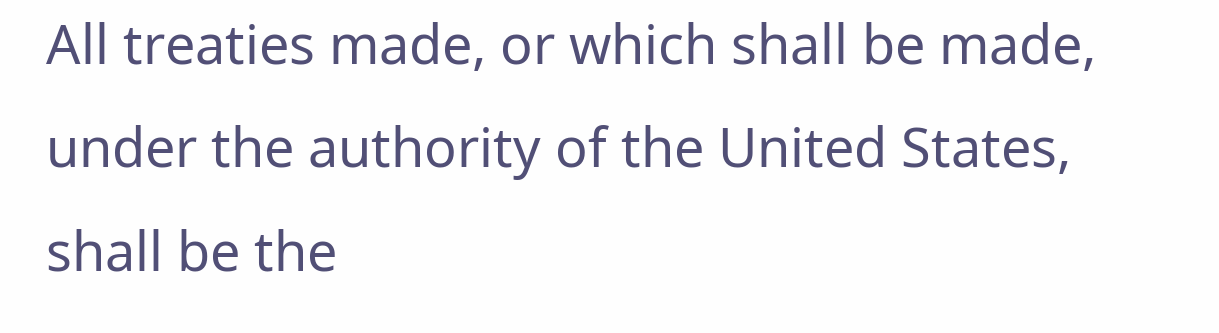All treaties made, or which shall be made, under the authority of the United States, shall be the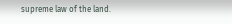supreme law of the land.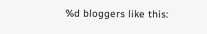%d bloggers like this: